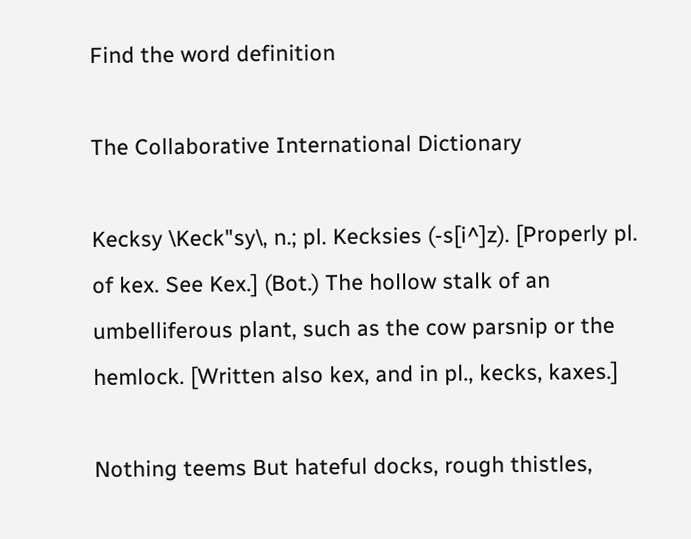Find the word definition

The Collaborative International Dictionary

Kecksy \Keck"sy\, n.; pl. Kecksies (-s[i^]z). [Properly pl. of kex. See Kex.] (Bot.) The hollow stalk of an umbelliferous plant, such as the cow parsnip or the hemlock. [Written also kex, and in pl., kecks, kaxes.]

Nothing teems But hateful docks, rough thistles,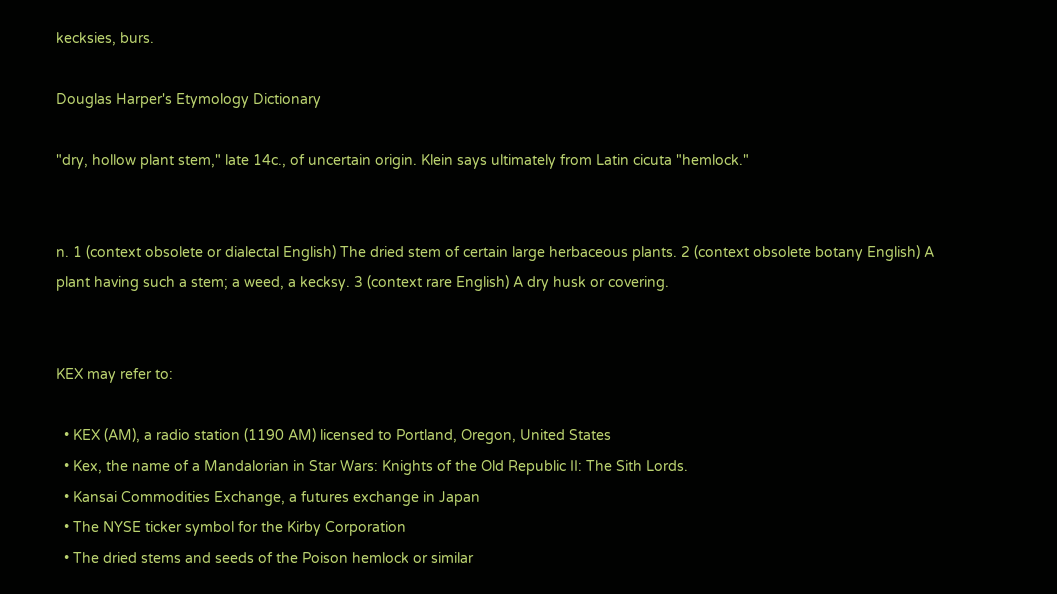kecksies, burs.

Douglas Harper's Etymology Dictionary

"dry, hollow plant stem," late 14c., of uncertain origin. Klein says ultimately from Latin cicuta "hemlock."


n. 1 (context obsolete or dialectal English) The dried stem of certain large herbaceous plants. 2 (context obsolete botany English) A plant having such a stem; a weed, a kecksy. 3 (context rare English) A dry husk or covering.


KEX may refer to:

  • KEX (AM), a radio station (1190 AM) licensed to Portland, Oregon, United States
  • Kex, the name of a Mandalorian in Star Wars: Knights of the Old Republic II: The Sith Lords.
  • Kansai Commodities Exchange, a futures exchange in Japan
  • The NYSE ticker symbol for the Kirby Corporation
  • The dried stems and seeds of the Poison hemlock or similar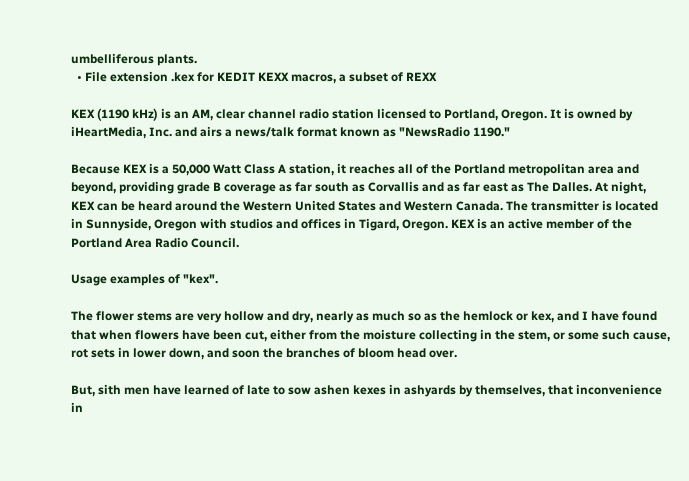umbelliferous plants.
  • File extension .kex for KEDIT KEXX macros, a subset of REXX

KEX (1190 kHz) is an AM, clear channel radio station licensed to Portland, Oregon. It is owned by iHeartMedia, Inc. and airs a news/talk format known as "NewsRadio 1190."

Because KEX is a 50,000 Watt Class A station, it reaches all of the Portland metropolitan area and beyond, providing grade B coverage as far south as Corvallis and as far east as The Dalles. At night, KEX can be heard around the Western United States and Western Canada. The transmitter is located in Sunnyside, Oregon with studios and offices in Tigard, Oregon. KEX is an active member of the Portland Area Radio Council.

Usage examples of "kex".

The flower stems are very hollow and dry, nearly as much so as the hemlock or kex, and I have found that when flowers have been cut, either from the moisture collecting in the stem, or some such cause, rot sets in lower down, and soon the branches of bloom head over.

But, sith men have learned of late to sow ashen kexes in ashyards by themselves, that inconvenience in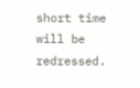short time will be redressed.